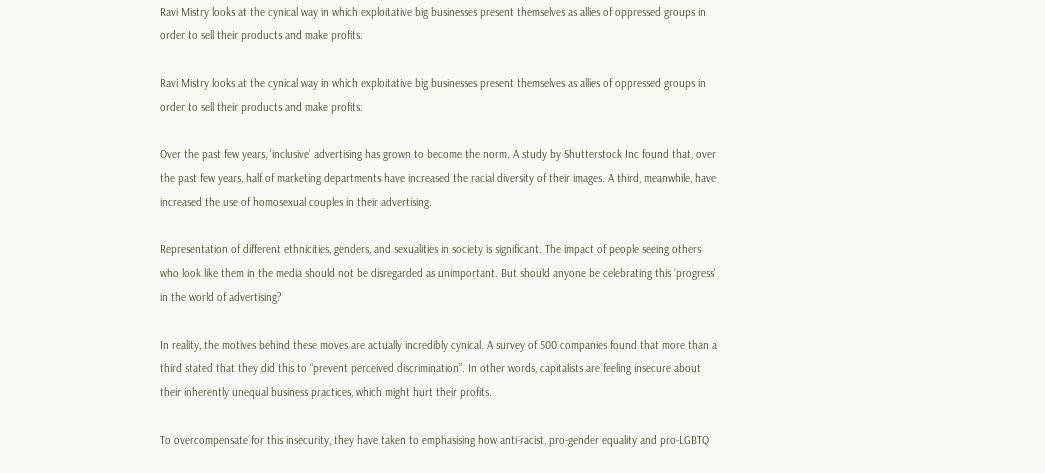Ravi Mistry looks at the cynical way in which exploitative big businesses present themselves as allies of oppressed groups in order to sell their products and make profits.

Ravi Mistry looks at the cynical way in which exploitative big businesses present themselves as allies of oppressed groups in order to sell their products and make profits.

Over the past few years, ‘inclusive’ advertising has grown to become the norm. A study by Shutterstock Inc found that, over the past few years, half of marketing departments have increased the racial diversity of their images. A third, meanwhile, have increased the use of homosexual couples in their advertising.

Representation of different ethnicities, genders, and sexualities in society is significant. The impact of people seeing others who look like them in the media should not be disregarded as unimportant. But should anyone be celebrating this ‘progress’ in the world of advertising?

In reality, the motives behind these moves are actually incredibly cynical. A survey of 500 companies found that more than a third stated that they did this to “prevent perceived discrimination”. In other words, capitalists are feeling insecure about their inherently unequal business practices, which might hurt their profits.

To overcompensate for this insecurity, they have taken to emphasising how anti-racist, pro-gender equality and pro-LGBTQ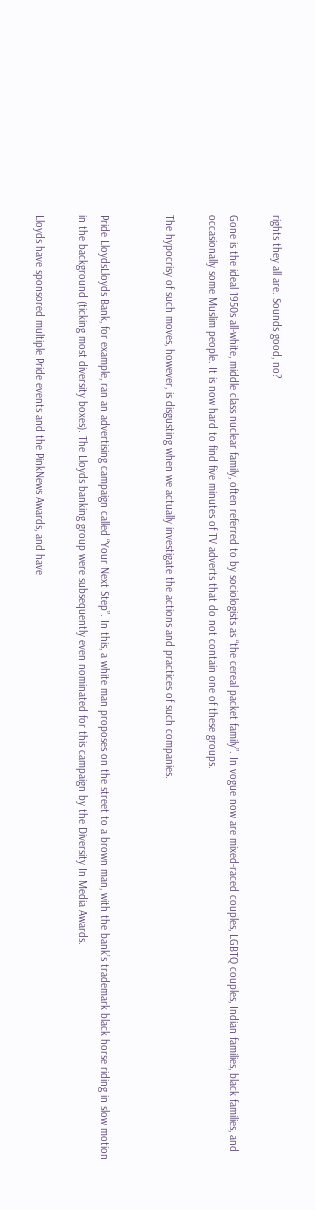rights they all are. Sounds good, no?

Gone is the ideal 1950s all-white, middle class nuclear family, often referred to by sociologists as “the cereal packet family”. In vogue now are mixed-raced couples, LGBTQ couples, Indian families, black families, and occasionally some Muslim people. It is now hard to find five minutes of TV adverts that do not contain one of these groups.

The hypocrisy of such moves, however, is disgusting when we actually investigate the actions and practices of such companies.


Pride LloydsLloyds Bank, for example, ran an advertising campaign called “Your Next Step”. In this, a white man proposes on the street to a brown man, with the bank’s trademark black horse riding in slow motion in the background (ticking most diversity boxes). The Lloyds banking group were subsequently even nominated for this campaign by the Diversity In Media Awards.

Lloyds have sponsored multiple Pride events and the PinkNews Awards, and have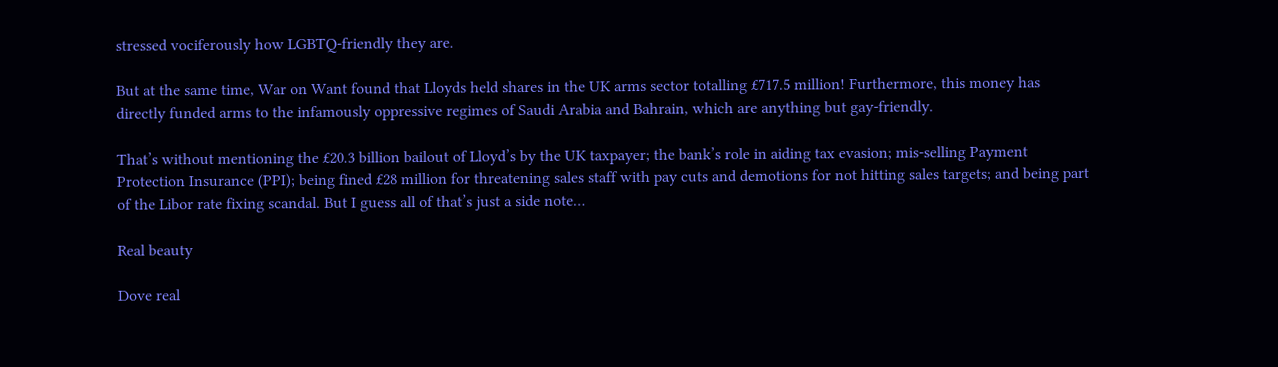stressed vociferously how LGBTQ-friendly they are.

But at the same time, War on Want found that Lloyds held shares in the UK arms sector totalling £717.5 million! Furthermore, this money has directly funded arms to the infamously oppressive regimes of Saudi Arabia and Bahrain, which are anything but gay-friendly.

That’s without mentioning the £20.3 billion bailout of Lloyd’s by the UK taxpayer; the bank’s role in aiding tax evasion; mis-selling Payment Protection Insurance (PPI); being fined £28 million for threatening sales staff with pay cuts and demotions for not hitting sales targets; and being part of the Libor rate fixing scandal. But I guess all of that’s just a side note…

Real beauty

Dove real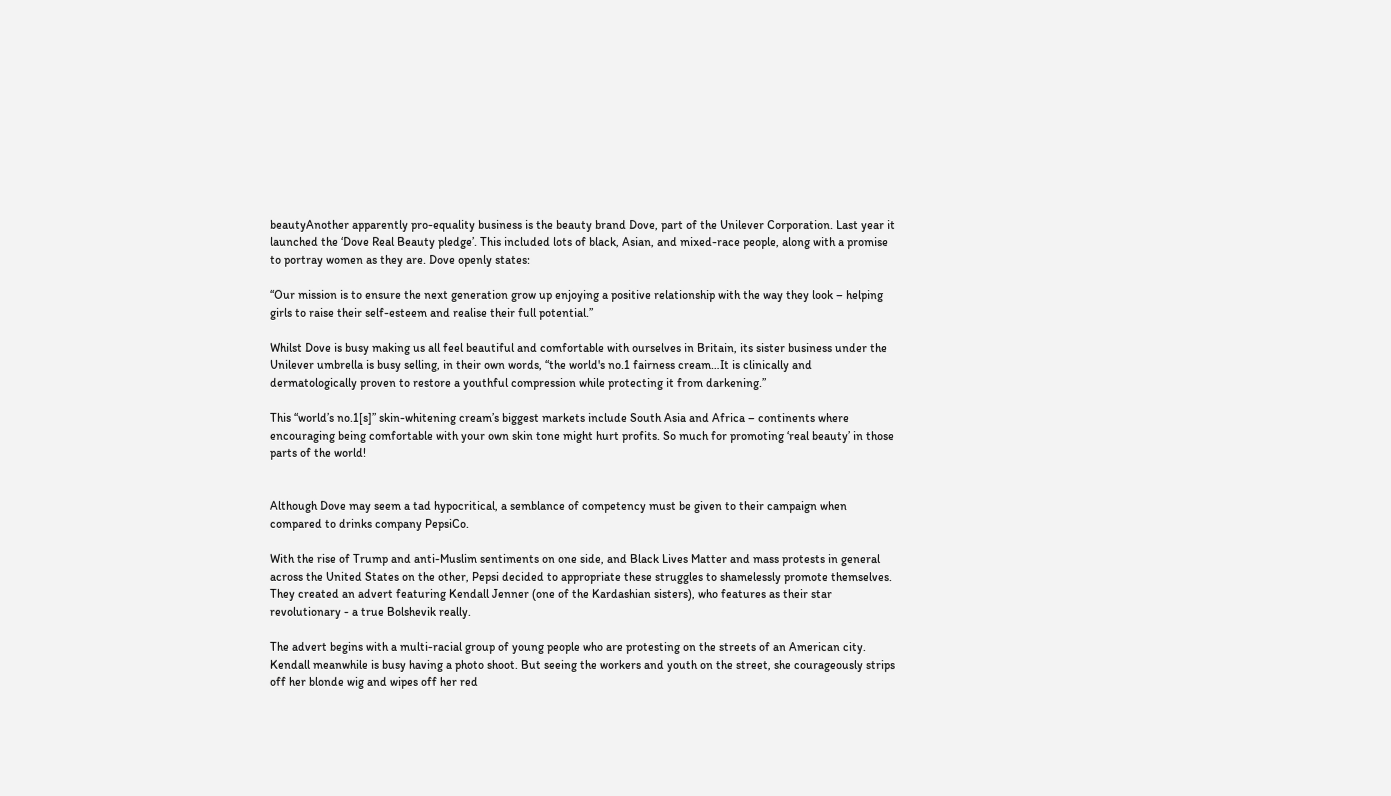beautyAnother apparently pro-equality business is the beauty brand Dove, part of the Unilever Corporation. Last year it launched the ‘Dove Real Beauty pledge’. This included lots of black, Asian, and mixed-race people, along with a promise to portray women as they are. Dove openly states:

“Our mission is to ensure the next generation grow up enjoying a positive relationship with the way they look – helping girls to raise their self-esteem and realise their full potential.”

Whilst Dove is busy making us all feel beautiful and comfortable with ourselves in Britain, its sister business under the Unilever umbrella is busy selling, in their own words, “the world's no.1 fairness cream…It is clinically and dermatologically proven to restore a youthful compression while protecting it from darkening.”

This “world’s no.1[s]” skin-whitening cream’s biggest markets include South Asia and Africa – continents where encouraging being comfortable with your own skin tone might hurt profits. So much for promoting ‘real beauty’ in those parts of the world!


Although Dove may seem a tad hypocritical, a semblance of competency must be given to their campaign when compared to drinks company PepsiCo.

With the rise of Trump and anti-Muslim sentiments on one side, and Black Lives Matter and mass protests in general across the United States on the other, Pepsi decided to appropriate these struggles to shamelessly promote themselves. They created an advert featuring Kendall Jenner (one of the Kardashian sisters), who features as their star revolutionary - a true Bolshevik really.

The advert begins with a multi-racial group of young people who are protesting on the streets of an American city. Kendall meanwhile is busy having a photo shoot. But seeing the workers and youth on the street, she courageously strips off her blonde wig and wipes off her red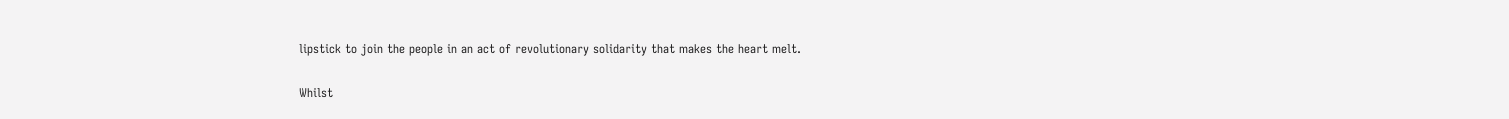lipstick to join the people in an act of revolutionary solidarity that makes the heart melt.

Whilst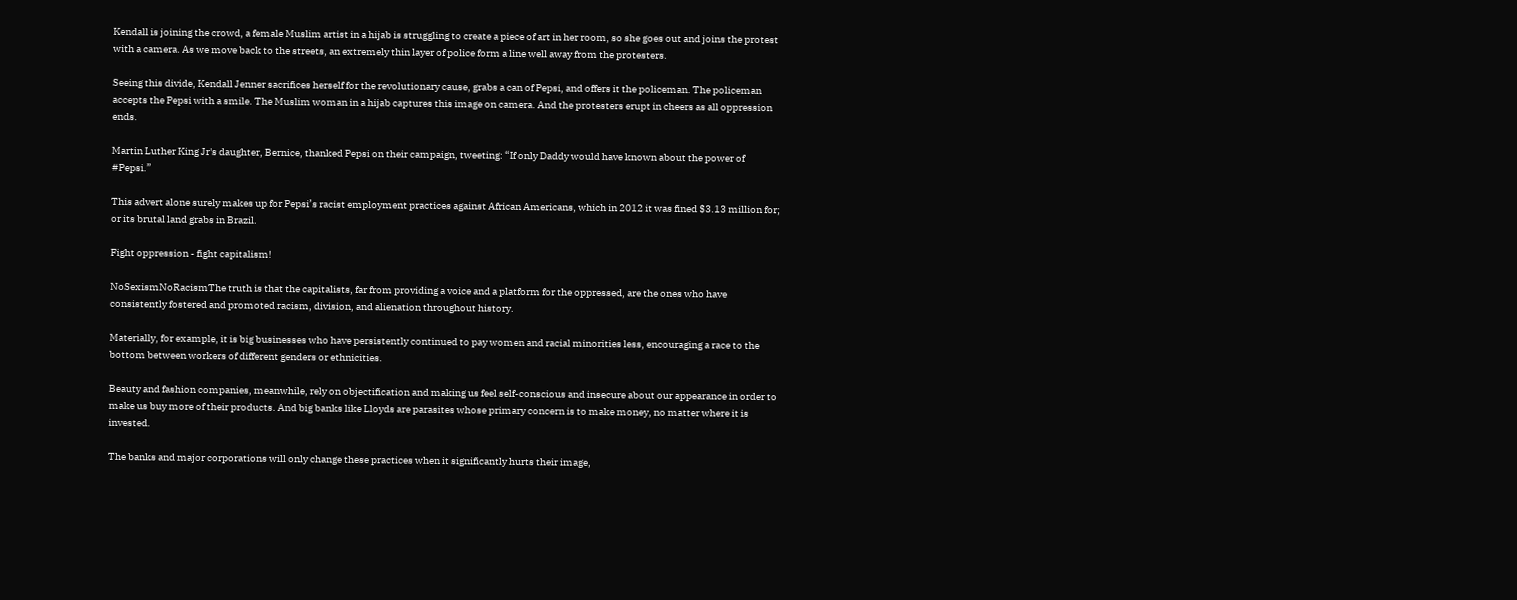Kendall is joining the crowd, a female Muslim artist in a hijab is struggling to create a piece of art in her room, so she goes out and joins the protest with a camera. As we move back to the streets, an extremely thin layer of police form a line well away from the protesters.

Seeing this divide, Kendall Jenner sacrifices herself for the revolutionary cause, grabs a can of Pepsi, and offers it the policeman. The policeman accepts the Pepsi with a smile. The Muslim woman in a hijab captures this image on camera. And the protesters erupt in cheers as all oppression ends.

Martin Luther King Jr's daughter, Bernice, thanked Pepsi on their campaign, tweeting: “If only Daddy would have known about the power of #Pepsi.”

This advert alone surely makes up for Pepsi’s racist employment practices against African Americans, which in 2012 it was fined $3.13 million for; or its brutal land grabs in Brazil.

Fight oppression - fight capitalism!

NoSexismNoRacismThe truth is that the capitalists, far from providing a voice and a platform for the oppressed, are the ones who have consistently fostered and promoted racism, division, and alienation throughout history.

Materially, for example, it is big businesses who have persistently continued to pay women and racial minorities less, encouraging a race to the bottom between workers of different genders or ethnicities.

Beauty and fashion companies, meanwhile, rely on objectification and making us feel self-conscious and insecure about our appearance in order to make us buy more of their products. And big banks like Lloyds are parasites whose primary concern is to make money, no matter where it is invested.

The banks and major corporations will only change these practices when it significantly hurts their image,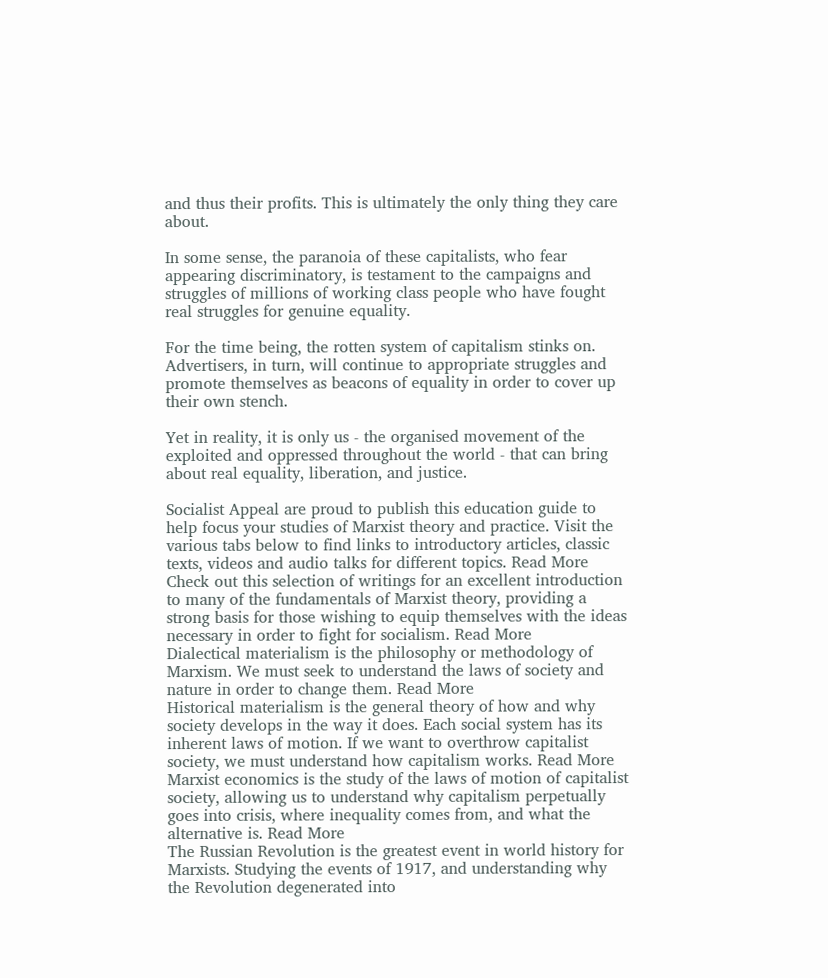and thus their profits. This is ultimately the only thing they care about.

In some sense, the paranoia of these capitalists, who fear appearing discriminatory, is testament to the campaigns and struggles of millions of working class people who have fought real struggles for genuine equality.

For the time being, the rotten system of capitalism stinks on. Advertisers, in turn, will continue to appropriate struggles and promote themselves as beacons of equality in order to cover up their own stench.

Yet in reality, it is only us - the organised movement of the exploited and oppressed throughout the world - that can bring about real equality, liberation, and justice.

Socialist Appeal are proud to publish this education guide to help focus your studies of Marxist theory and practice. Visit the various tabs below to find links to introductory articles, classic texts, videos and audio talks for different topics. Read More
Check out this selection of writings for an excellent introduction to many of the fundamentals of Marxist theory, providing a strong basis for those wishing to equip themselves with the ideas necessary in order to fight for socialism. Read More
Dialectical materialism is the philosophy or methodology of Marxism. We must seek to understand the laws of society and nature in order to change them. Read More
Historical materialism is the general theory of how and why society develops in the way it does. Each social system has its inherent laws of motion. If we want to overthrow capitalist society, we must understand how capitalism works. Read More
Marxist economics is the study of the laws of motion of capitalist society, allowing us to understand why capitalism perpetually goes into crisis, where inequality comes from, and what the alternative is. Read More
The Russian Revolution is the greatest event in world history for Marxists. Studying the events of 1917, and understanding why the Revolution degenerated into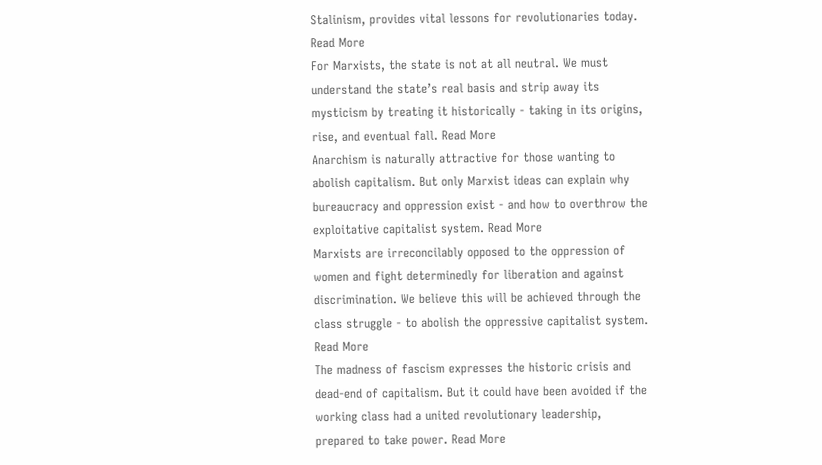Stalinism, provides vital lessons for revolutionaries today. Read More
For Marxists, the state is not at all neutral. We must understand the state’s real basis and strip away its mysticism by treating it historically - taking in its origins, rise, and eventual fall. Read More
Anarchism is naturally attractive for those wanting to abolish capitalism. But only Marxist ideas can explain why bureaucracy and oppression exist - and how to overthrow the exploitative capitalist system. Read More
Marxists are irreconcilably opposed to the oppression of women and fight determinedly for liberation and against discrimination. We believe this will be achieved through the class struggle - to abolish the oppressive capitalist system. Read More
The madness of fascism expresses the historic crisis and dead-end of capitalism. But it could have been avoided if the working class had a united revolutionary leadership, prepared to take power. Read More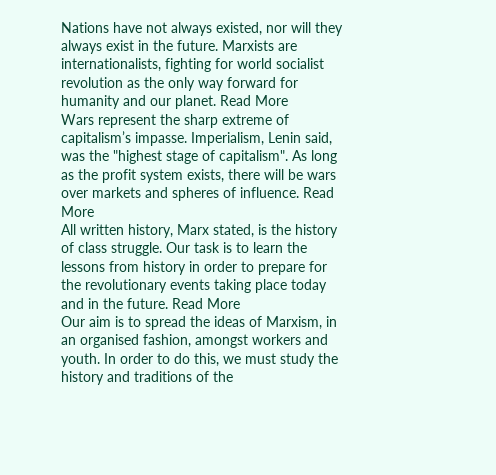Nations have not always existed, nor will they always exist in the future. Marxists are internationalists, fighting for world socialist revolution as the only way forward for humanity and our planet. Read More
Wars represent the sharp extreme of capitalism’s impasse. Imperialism, Lenin said, was the "highest stage of capitalism". As long as the profit system exists, there will be wars over markets and spheres of influence. Read More
All written history, Marx stated, is the history of class struggle. Our task is to learn the lessons from history in order to prepare for the revolutionary events taking place today and in the future. Read More
Our aim is to spread the ideas of Marxism, in an organised fashion, amongst workers and youth. In order to do this, we must study the history and traditions of the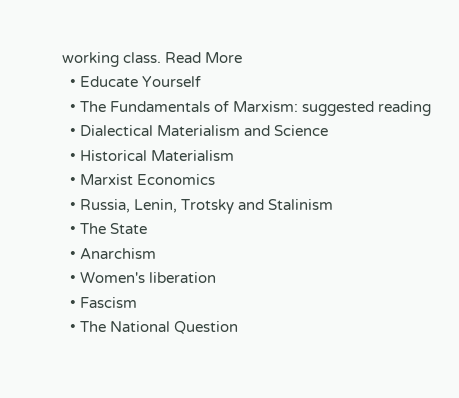working class. Read More
  • Educate Yourself
  • The Fundamentals of Marxism: suggested reading
  • Dialectical Materialism and Science
  • Historical Materialism
  • Marxist Economics
  • Russia, Lenin, Trotsky and Stalinism
  • The State
  • Anarchism
  • Women's liberation
  • Fascism
  • The National Question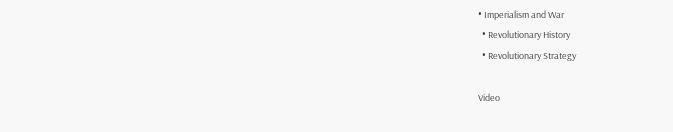• Imperialism and War
  • Revolutionary History
  • Revolutionary Strategy

Video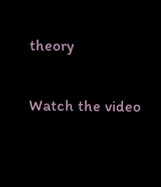theory

Watch the video